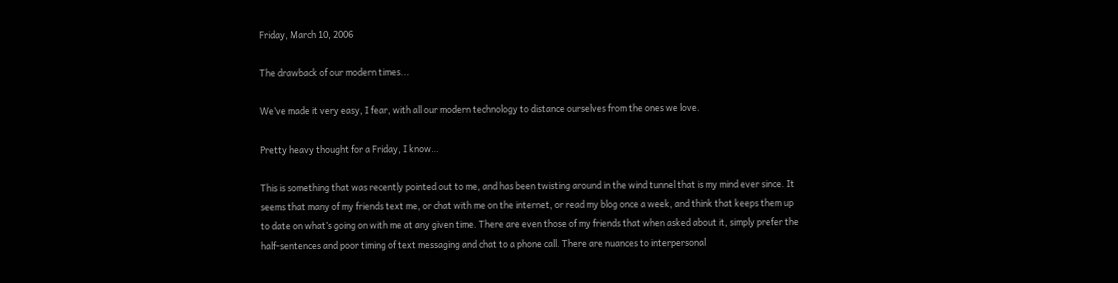Friday, March 10, 2006

The drawback of our modern times...

We’ve made it very easy, I fear, with all our modern technology to distance ourselves from the ones we love.

Pretty heavy thought for a Friday, I know…

This is something that was recently pointed out to me, and has been twisting around in the wind tunnel that is my mind ever since. It seems that many of my friends text me, or chat with me on the internet, or read my blog once a week, and think that keeps them up to date on what’s going on with me at any given time. There are even those of my friends that when asked about it, simply prefer the half-sentences and poor timing of text messaging and chat to a phone call. There are nuances to interpersonal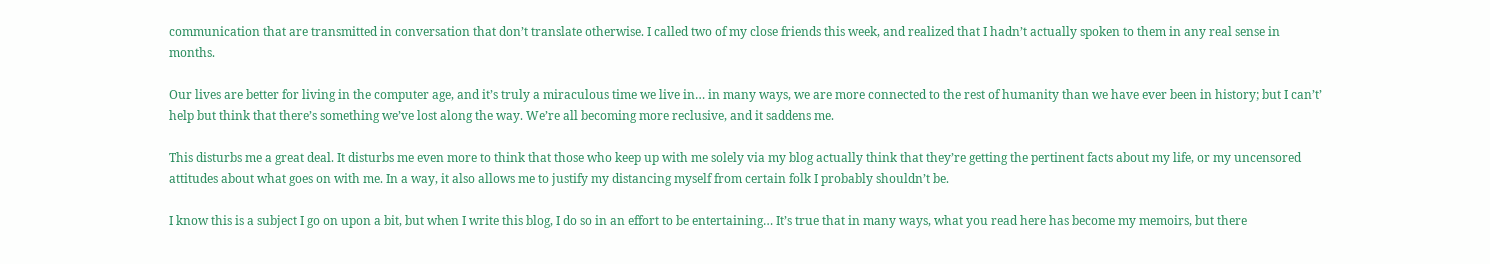communication that are transmitted in conversation that don’t translate otherwise. I called two of my close friends this week, and realized that I hadn’t actually spoken to them in any real sense in months.

Our lives are better for living in the computer age, and it’s truly a miraculous time we live in… in many ways, we are more connected to the rest of humanity than we have ever been in history; but I can’t’ help but think that there’s something we’ve lost along the way. We’re all becoming more reclusive, and it saddens me.

This disturbs me a great deal. It disturbs me even more to think that those who keep up with me solely via my blog actually think that they’re getting the pertinent facts about my life, or my uncensored attitudes about what goes on with me. In a way, it also allows me to justify my distancing myself from certain folk I probably shouldn’t be.

I know this is a subject I go on upon a bit, but when I write this blog, I do so in an effort to be entertaining… It’s true that in many ways, what you read here has become my memoirs, but there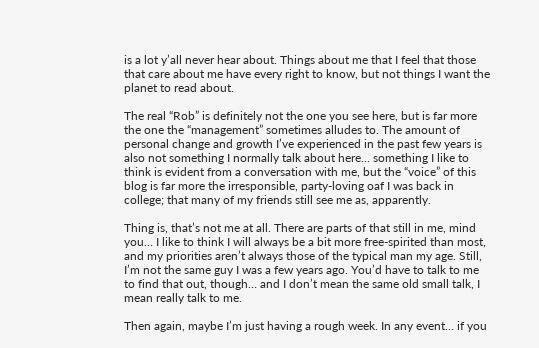is a lot y’all never hear about. Things about me that I feel that those that care about me have every right to know, but not things I want the planet to read about.

The real “Rob” is definitely not the one you see here, but is far more the one the “management” sometimes alludes to. The amount of personal change and growth I’ve experienced in the past few years is also not something I normally talk about here… something I like to think is evident from a conversation with me, but the “voice” of this blog is far more the irresponsible, party-loving oaf I was back in college; that many of my friends still see me as, apparently.

Thing is, that’s not me at all. There are parts of that still in me, mind you… I like to think I will always be a bit more free-spirited than most, and my priorities aren’t always those of the typical man my age. Still, I’m not the same guy I was a few years ago. You’d have to talk to me to find that out, though… and I don’t mean the same old small talk, I mean really talk to me.

Then again, maybe I’m just having a rough week. In any event… if you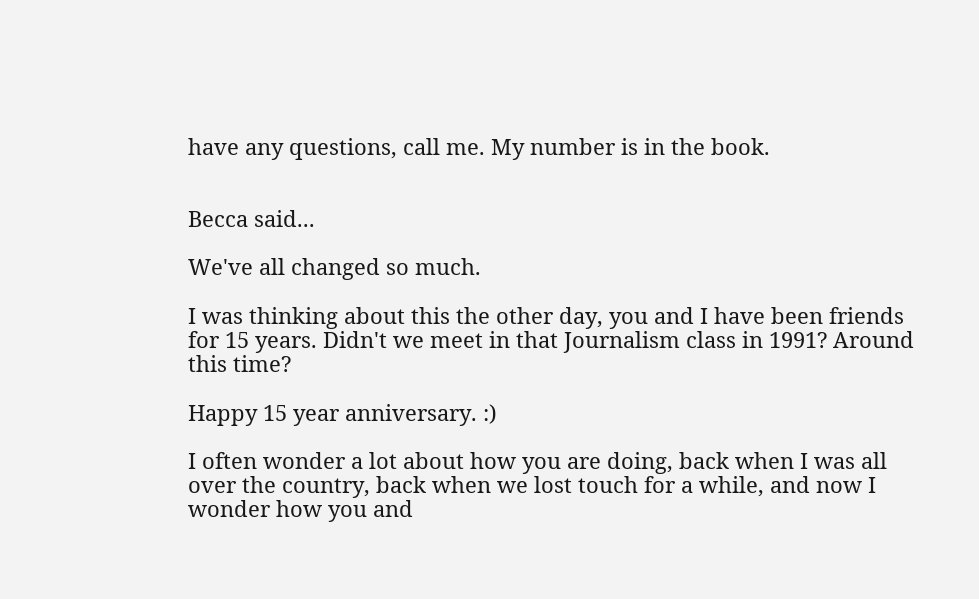have any questions, call me. My number is in the book.


Becca said...

We've all changed so much.

I was thinking about this the other day, you and I have been friends for 15 years. Didn't we meet in that Journalism class in 1991? Around this time?

Happy 15 year anniversary. :)

I often wonder a lot about how you are doing, back when I was all over the country, back when we lost touch for a while, and now I wonder how you and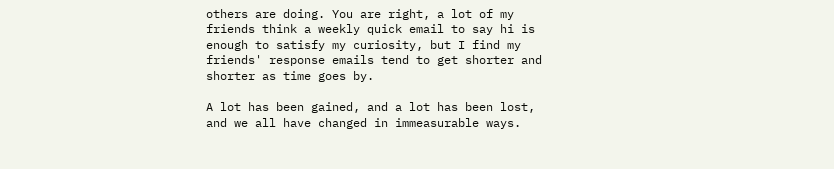others are doing. You are right, a lot of my friends think a weekly quick email to say hi is enough to satisfy my curiosity, but I find my friends' response emails tend to get shorter and shorter as time goes by.

A lot has been gained, and a lot has been lost, and we all have changed in immeasurable ways.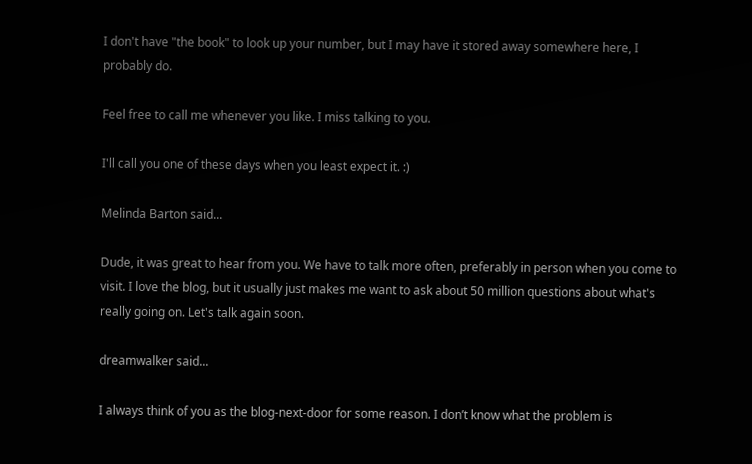I don't have "the book" to look up your number, but I may have it stored away somewhere here, I probably do.

Feel free to call me whenever you like. I miss talking to you.

I'll call you one of these days when you least expect it. :)

Melinda Barton said...

Dude, it was great to hear from you. We have to talk more often, preferably in person when you come to visit. I love the blog, but it usually just makes me want to ask about 50 million questions about what's really going on. Let's talk again soon.

dreamwalker said...

I always think of you as the blog-next-door for some reason. I don’t know what the problem is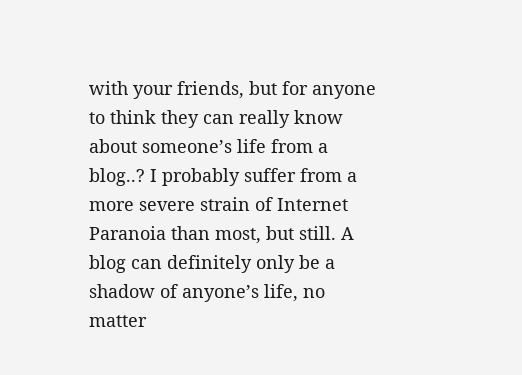with your friends, but for anyone to think they can really know about someone’s life from a blog..? I probably suffer from a more severe strain of Internet Paranoia than most, but still. A blog can definitely only be a shadow of anyone’s life, no matter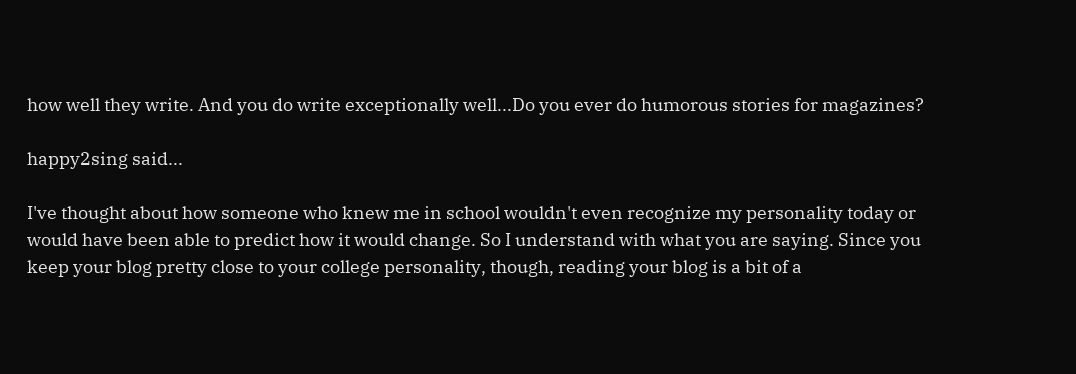how well they write. And you do write exceptionally well...Do you ever do humorous stories for magazines?

happy2sing said...

I've thought about how someone who knew me in school wouldn't even recognize my personality today or would have been able to predict how it would change. So I understand with what you are saying. Since you keep your blog pretty close to your college personality, though, reading your blog is a bit of a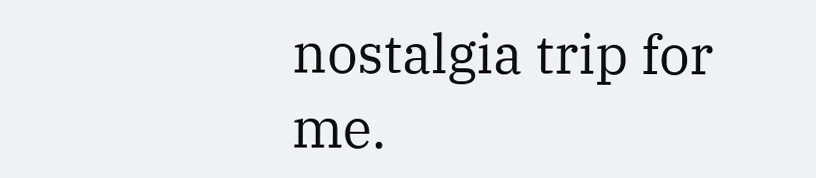nostalgia trip for me.